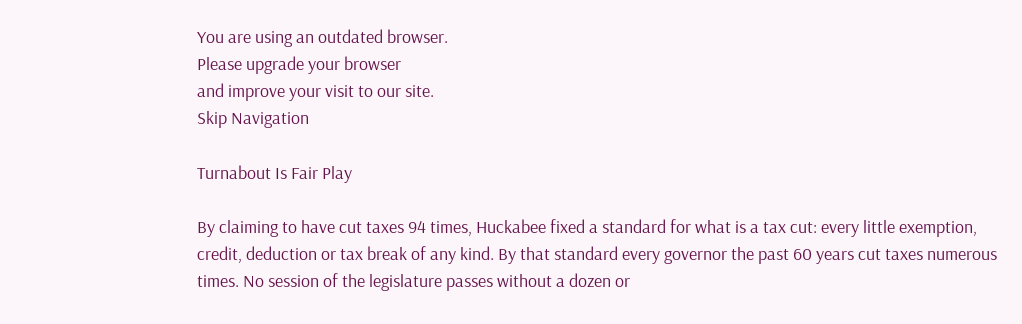You are using an outdated browser.
Please upgrade your browser
and improve your visit to our site.
Skip Navigation

Turnabout Is Fair Play

By claiming to have cut taxes 94 times, Huckabee fixed a standard for what is a tax cut: every little exemption, credit, deduction or tax break of any kind. By that standard every governor the past 60 years cut taxes numerous times. No session of the legislature passes without a dozen or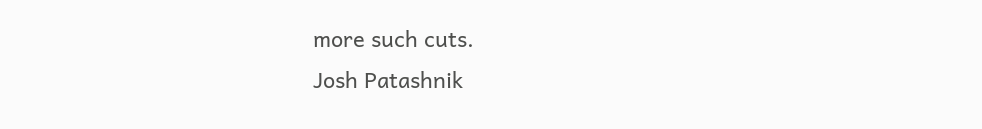more such cuts.
Josh Patashnik